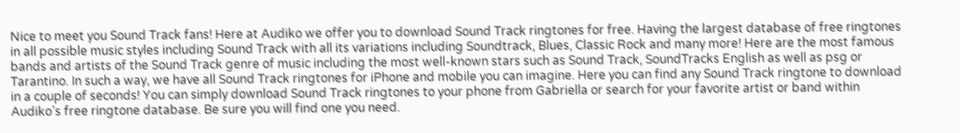Nice to meet you Sound Track fans! Here at Audiko we offer you to download Sound Track ringtones for free. Having the largest database of free ringtones in all possible music styles including Sound Track with all its variations including Soundtrack, Blues, Classic Rock and many more! Here are the most famous bands and artists of the Sound Track genre of music including the most well-known stars such as Sound Track, SoundTracks English as well as psg or Tarantino. In such a way, we have all Sound Track ringtones for iPhone and mobile you can imagine. Here you can find any Sound Track ringtone to download in a couple of seconds! You can simply download Sound Track ringtones to your phone from Gabriella or search for your favorite artist or band within Audiko’s free ringtone database. Be sure you will find one you need.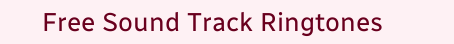Free Sound Track Ringtones